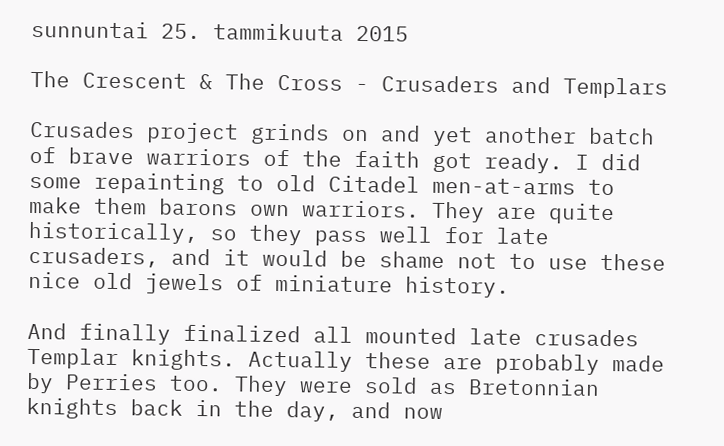sunnuntai 25. tammikuuta 2015

The Crescent & The Cross - Crusaders and Templars

Crusades project grinds on and yet another batch of brave warriors of the faith got ready. I did some repainting to old Citadel men-at-arms to make them barons own warriors. They are quite historically, so they pass well for late crusaders, and it would be shame not to use these nice old jewels of miniature history.

And finally finalized all mounted late crusades Templar knights. Actually these are probably made by Perries too. They were sold as Bretonnian knights back in the day, and now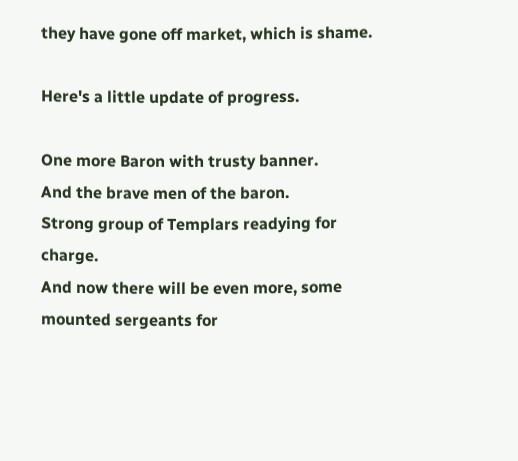they have gone off market, which is shame.

Here's a little update of progress.

One more Baron with trusty banner.
And the brave men of the baron.
Strong group of Templars readying for charge.
And now there will be even more, some mounted sergeants for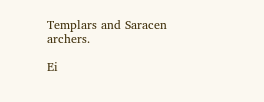Templars and Saracen archers.

Ei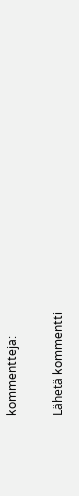kommentteja:

Lähetä kommentti